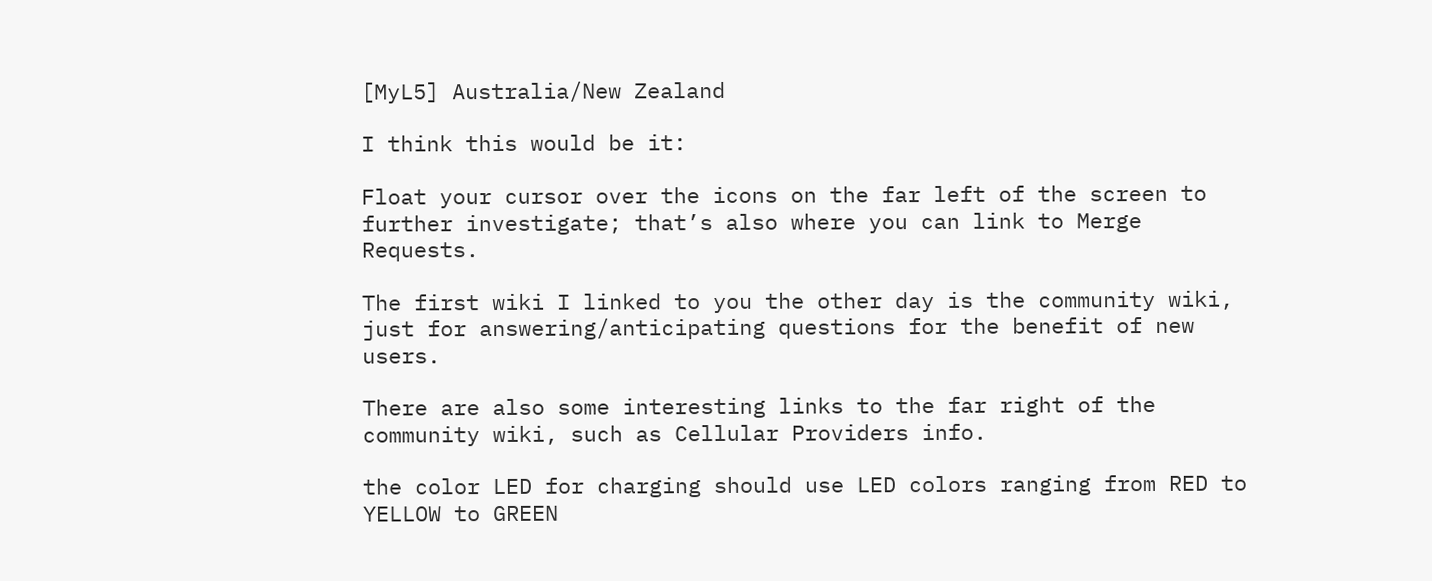[MyL5] Australia/New Zealand

I think this would be it:

Float your cursor over the icons on the far left of the screen to further investigate; that’s also where you can link to Merge Requests.

The first wiki I linked to you the other day is the community wiki, just for answering/anticipating questions for the benefit of new users.

There are also some interesting links to the far right of the community wiki, such as Cellular Providers info.

the color LED for charging should use LED colors ranging from RED to YELLOW to GREEN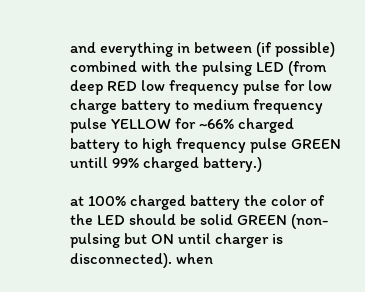and everything in between (if possible) combined with the pulsing LED (from deep RED low frequency pulse for low charge battery to medium frequency pulse YELLOW for ~66% charged battery to high frequency pulse GREEN untill 99% charged battery.)

at 100% charged battery the color of the LED should be solid GREEN (non-pulsing but ON until charger is disconnected). when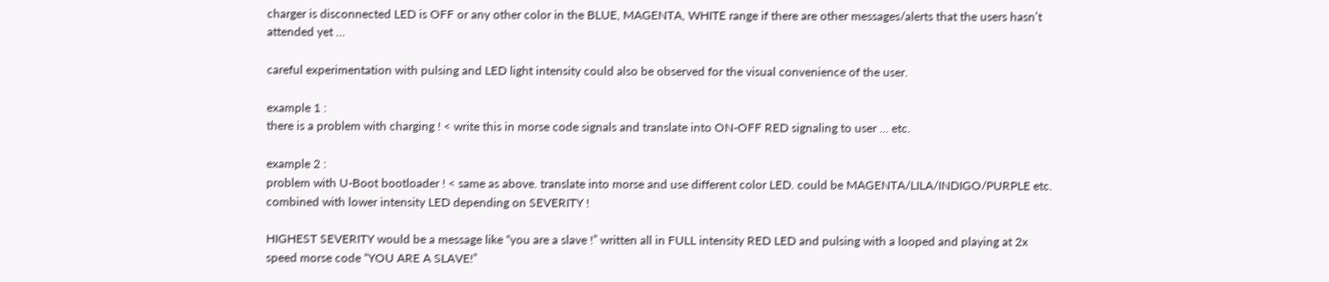charger is disconnected LED is OFF or any other color in the BLUE, MAGENTA, WHITE range if there are other messages/alerts that the users hasn’t attended yet …

careful experimentation with pulsing and LED light intensity could also be observed for the visual convenience of the user.

example 1 :
there is a problem with charging ! < write this in morse code signals and translate into ON-OFF RED signaling to user … etc.

example 2 :
problem with U-Boot bootloader ! < same as above. translate into morse and use different color LED. could be MAGENTA/LILA/INDIGO/PURPLE etc. combined with lower intensity LED depending on SEVERITY !

HIGHEST SEVERITY would be a message like “you are a slave !” written all in FULL intensity RED LED and pulsing with a looped and playing at 2x speed morse code “YOU ARE A SLAVE!”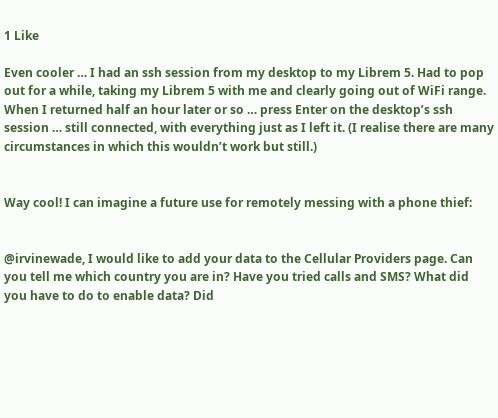1 Like

Even cooler … I had an ssh session from my desktop to my Librem 5. Had to pop out for a while, taking my Librem 5 with me and clearly going out of WiFi range. When I returned half an hour later or so … press Enter on the desktop’s ssh session … still connected, with everything just as I left it. (I realise there are many circumstances in which this wouldn’t work but still.)


Way cool! I can imagine a future use for remotely messing with a phone thief:


@irvinewade, I would like to add your data to the Cellular Providers page. Can you tell me which country you are in? Have you tried calls and SMS? What did you have to do to enable data? Did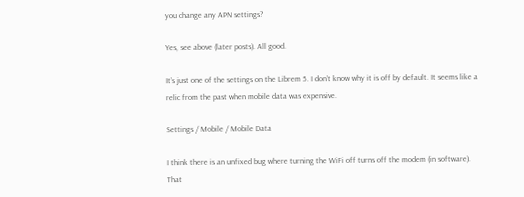you change any APN settings?

Yes, see above (later posts). All good.

It’s just one of the settings on the Librem 5. I don’t know why it is off by default. It seems like a relic from the past when mobile data was expensive.

Settings / Mobile / Mobile Data

I think there is an unfixed bug where turning the WiFi off turns off the modem (in software). That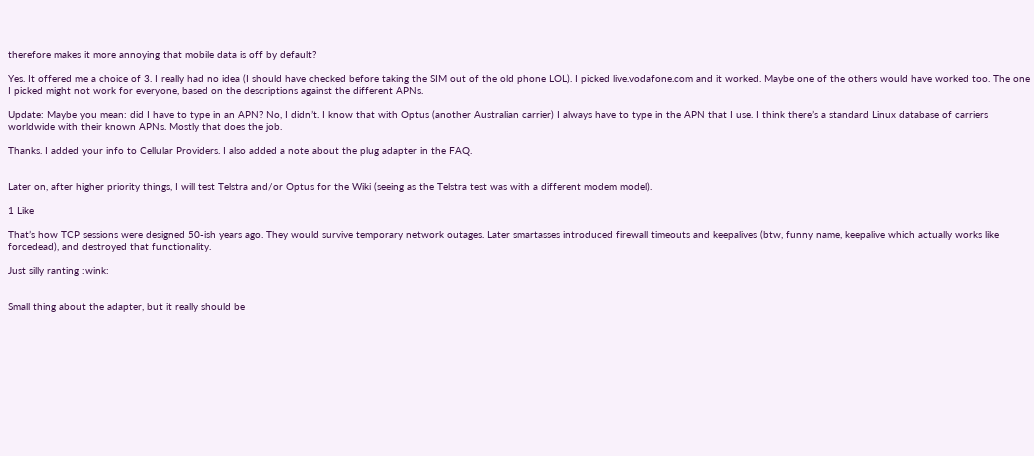therefore makes it more annoying that mobile data is off by default?

Yes. It offered me a choice of 3. I really had no idea (I should have checked before taking the SIM out of the old phone LOL). I picked live.vodafone.com and it worked. Maybe one of the others would have worked too. The one I picked might not work for everyone, based on the descriptions against the different APNs.

Update: Maybe you mean: did I have to type in an APN? No, I didn’t. I know that with Optus (another Australian carrier) I always have to type in the APN that I use. I think there’s a standard Linux database of carriers worldwide with their known APNs. Mostly that does the job.

Thanks. I added your info to Cellular Providers. I also added a note about the plug adapter in the FAQ.


Later on, after higher priority things, I will test Telstra and/or Optus for the Wiki (seeing as the Telstra test was with a different modem model).

1 Like

That’s how TCP sessions were designed 50-ish years ago. They would survive temporary network outages. Later smartasses introduced firewall timeouts and keepalives (btw, funny name, keepalive which actually works like forcedead), and destroyed that functionality.

Just silly ranting :wink:


Small thing about the adapter, but it really should be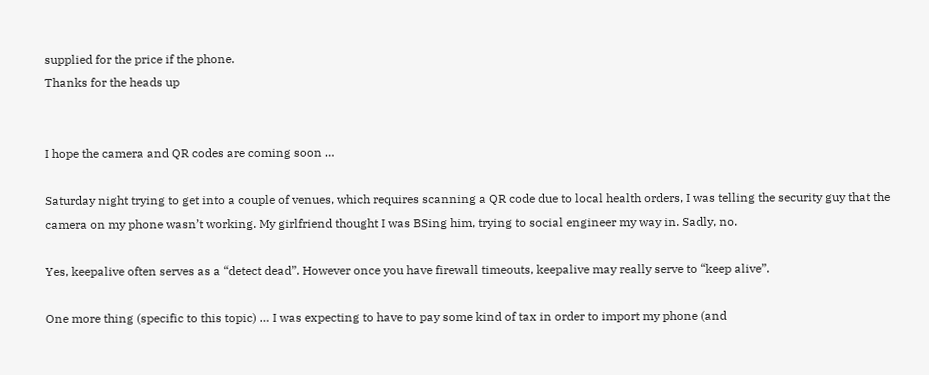supplied for the price if the phone.
Thanks for the heads up


I hope the camera and QR codes are coming soon …

Saturday night trying to get into a couple of venues, which requires scanning a QR code due to local health orders, I was telling the security guy that the camera on my phone wasn’t working. My girlfriend thought I was BSing him, trying to social engineer my way in. Sadly, no.

Yes, keepalive often serves as a “detect dead”. However once you have firewall timeouts, keepalive may really serve to “keep alive”.

One more thing (specific to this topic) … I was expecting to have to pay some kind of tax in order to import my phone (and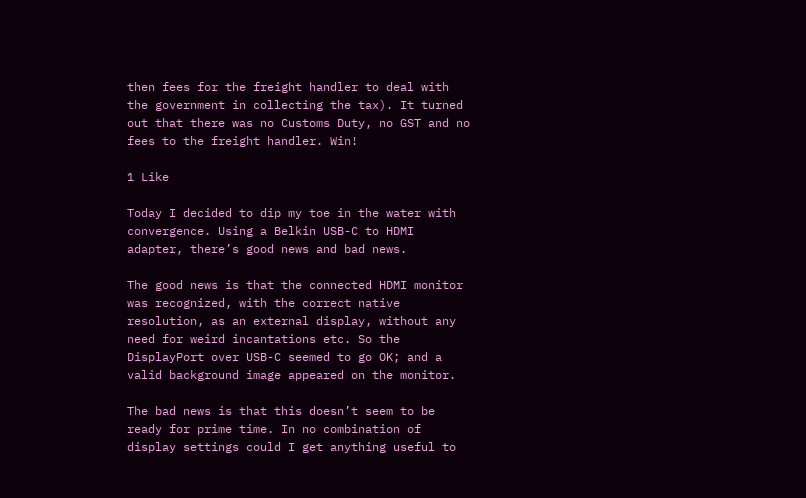then fees for the freight handler to deal with the government in collecting the tax). It turned out that there was no Customs Duty, no GST and no fees to the freight handler. Win!

1 Like

Today I decided to dip my toe in the water with convergence. Using a Belkin USB-C to HDMI adapter, there’s good news and bad news.

The good news is that the connected HDMI monitor was recognized, with the correct native resolution, as an external display, without any need for weird incantations etc. So the DisplayPort over USB-C seemed to go OK; and a valid background image appeared on the monitor.

The bad news is that this doesn’t seem to be ready for prime time. In no combination of display settings could I get anything useful to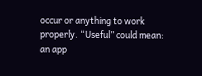occur or anything to work properly. “Useful” could mean: an app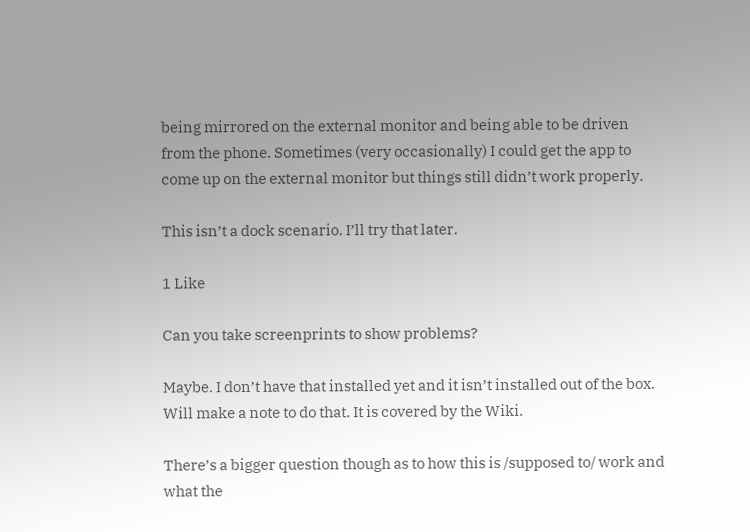being mirrored on the external monitor and being able to be driven from the phone. Sometimes (very occasionally) I could get the app to come up on the external monitor but things still didn’t work properly.

This isn’t a dock scenario. I’ll try that later.

1 Like

Can you take screenprints to show problems?

Maybe. I don’t have that installed yet and it isn’t installed out of the box. Will make a note to do that. It is covered by the Wiki.

There’s a bigger question though as to how this is /supposed to/ work and what the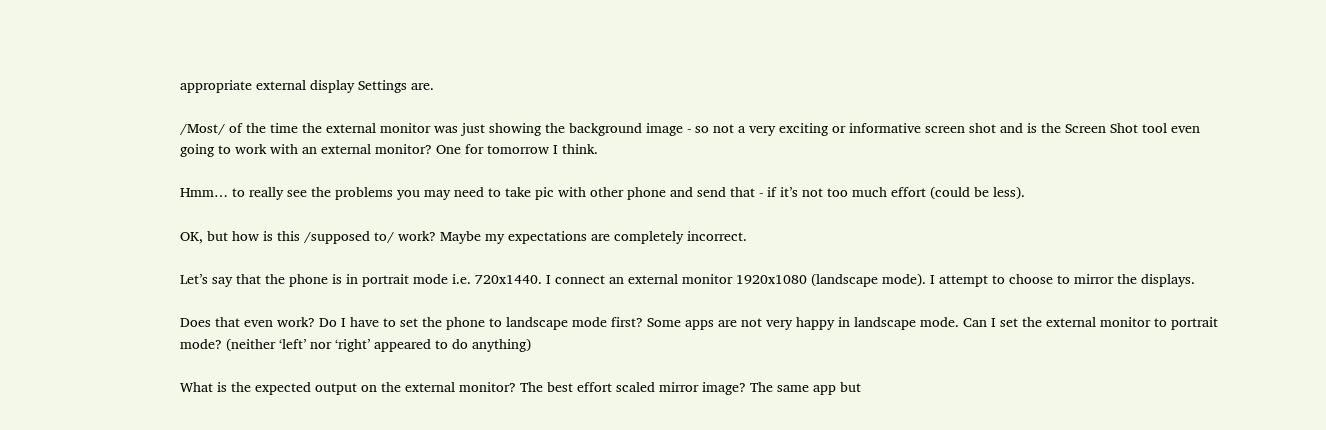appropriate external display Settings are.

/Most/ of the time the external monitor was just showing the background image - so not a very exciting or informative screen shot and is the Screen Shot tool even going to work with an external monitor? One for tomorrow I think.

Hmm… to really see the problems you may need to take pic with other phone and send that - if it’s not too much effort (could be less).

OK, but how is this /supposed to/ work? Maybe my expectations are completely incorrect.

Let’s say that the phone is in portrait mode i.e. 720x1440. I connect an external monitor 1920x1080 (landscape mode). I attempt to choose to mirror the displays.

Does that even work? Do I have to set the phone to landscape mode first? Some apps are not very happy in landscape mode. Can I set the external monitor to portrait mode? (neither ‘left’ nor ‘right’ appeared to do anything)

What is the expected output on the external monitor? The best effort scaled mirror image? The same app but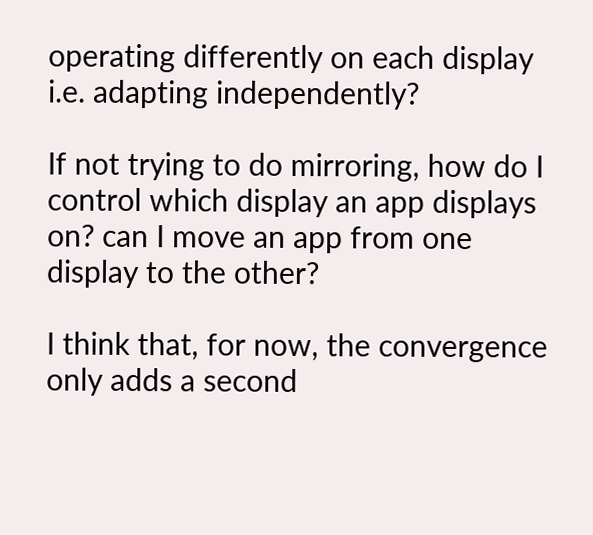operating differently on each display i.e. adapting independently?

If not trying to do mirroring, how do I control which display an app displays on? can I move an app from one display to the other?

I think that, for now, the convergence only adds a second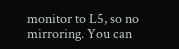monitor to L5, so no mirroring. You can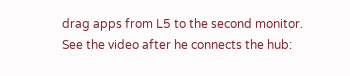drag apps from L5 to the second monitor. See the video after he connects the hub: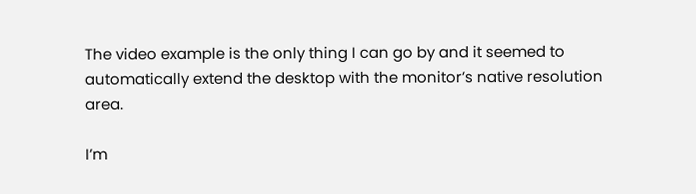The video example is the only thing I can go by and it seemed to automatically extend the desktop with the monitor’s native resolution area.

I’m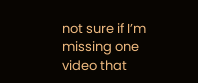not sure if I’m missing one video that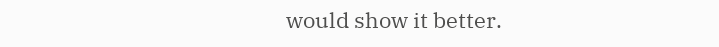would show it better.